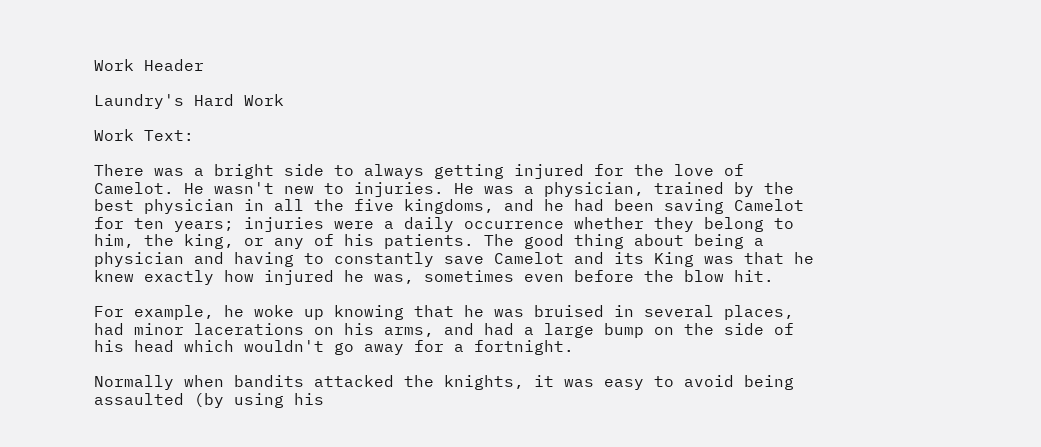Work Header

Laundry's Hard Work

Work Text:

There was a bright side to always getting injured for the love of Camelot. He wasn't new to injuries. He was a physician, trained by the best physician in all the five kingdoms, and he had been saving Camelot for ten years; injuries were a daily occurrence whether they belong to him, the king, or any of his patients. The good thing about being a physician and having to constantly save Camelot and its King was that he knew exactly how injured he was, sometimes even before the blow hit.

For example, he woke up knowing that he was bruised in several places, had minor lacerations on his arms, and had a large bump on the side of his head which wouldn't go away for a fortnight.

Normally when bandits attacked the knights, it was easy to avoid being assaulted (by using his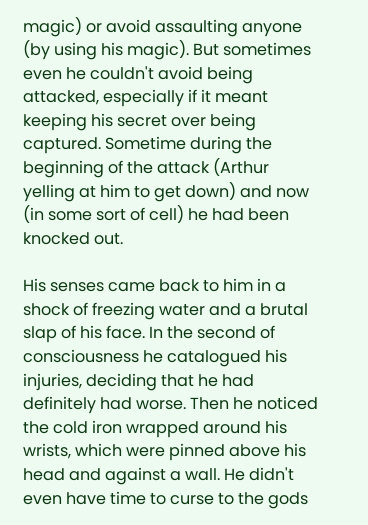magic) or avoid assaulting anyone (by using his magic). But sometimes even he couldn't avoid being attacked, especially if it meant keeping his secret over being captured. Sometime during the beginning of the attack (Arthur yelling at him to get down) and now (in some sort of cell) he had been knocked out.

His senses came back to him in a shock of freezing water and a brutal slap of his face. In the second of consciousness he catalogued his injuries, deciding that he had definitely had worse. Then he noticed the cold iron wrapped around his wrists, which were pinned above his head and against a wall. He didn't even have time to curse to the gods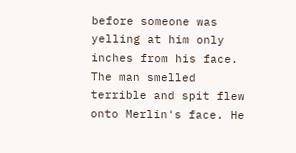before someone was yelling at him only inches from his face. The man smelled terrible and spit flew onto Merlin's face. He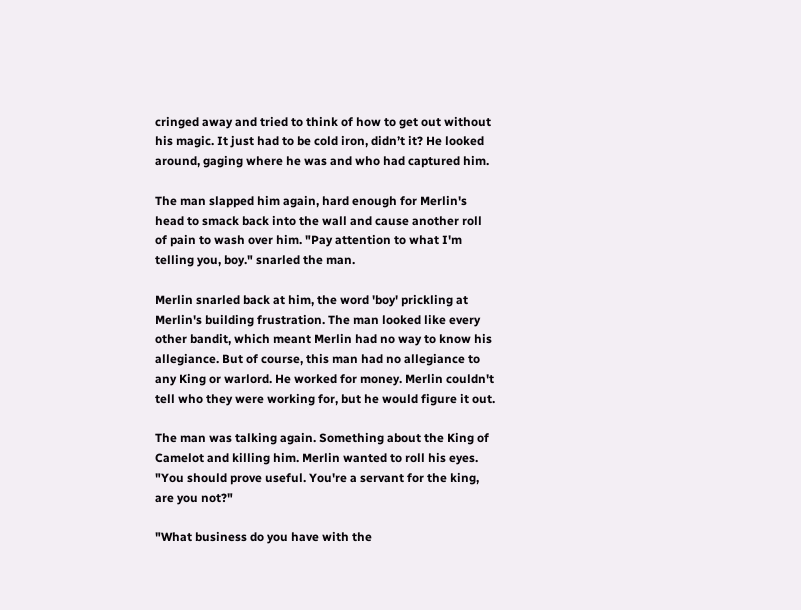cringed away and tried to think of how to get out without his magic. It just had to be cold iron, didn’t it? He looked around, gaging where he was and who had captured him.

The man slapped him again, hard enough for Merlin's head to smack back into the wall and cause another roll of pain to wash over him. "Pay attention to what I'm telling you, boy." snarled the man.

Merlin snarled back at him, the word 'boy' prickling at Merlin's building frustration. The man looked like every other bandit, which meant Merlin had no way to know his allegiance. But of course, this man had no allegiance to any King or warlord. He worked for money. Merlin couldn't tell who they were working for, but he would figure it out.

The man was talking again. Something about the King of Camelot and killing him. Merlin wanted to roll his eyes. "You should prove useful. You're a servant for the king, are you not?"

"What business do you have with the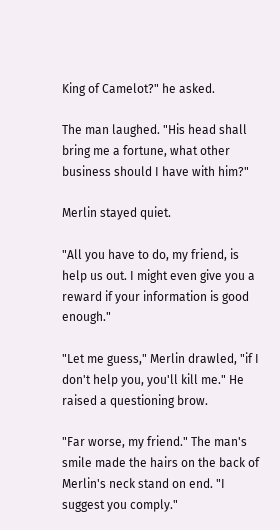King of Camelot?" he asked.

The man laughed. "His head shall bring me a fortune, what other business should I have with him?"

Merlin stayed quiet.

"All you have to do, my friend, is help us out. I might even give you a reward if your information is good enough."

"Let me guess," Merlin drawled, "if I don't help you, you'll kill me." He raised a questioning brow.

"Far worse, my friend." The man's smile made the hairs on the back of Merlin's neck stand on end. "I suggest you comply."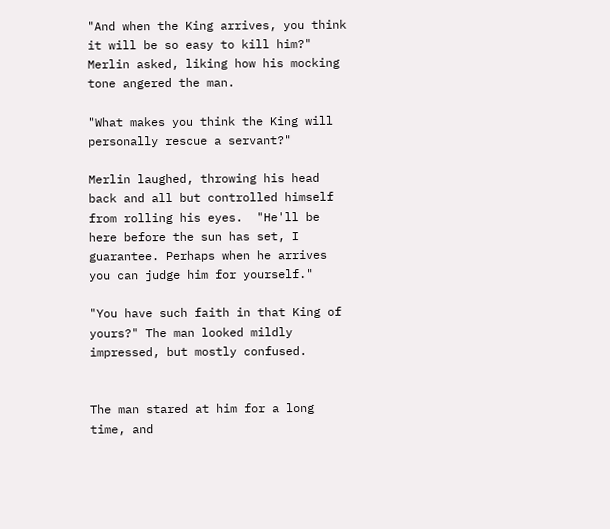"And when the King arrives, you think it will be so easy to kill him?" Merlin asked, liking how his mocking tone angered the man.

"What makes you think the King will personally rescue a servant?"

Merlin laughed, throwing his head back and all but controlled himself from rolling his eyes.  "He'll be here before the sun has set, I guarantee. Perhaps when he arrives you can judge him for yourself."

"You have such faith in that King of yours?" The man looked mildly impressed, but mostly confused.


The man stared at him for a long time, and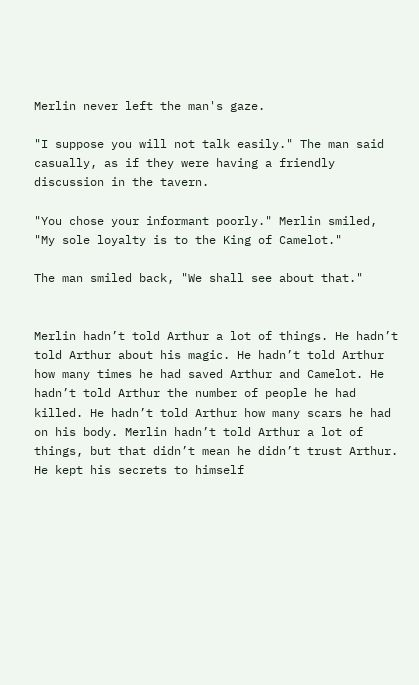Merlin never left the man's gaze.

"I suppose you will not talk easily." The man said casually, as if they were having a friendly discussion in the tavern.

"You chose your informant poorly." Merlin smiled, "My sole loyalty is to the King of Camelot."

The man smiled back, "We shall see about that."


Merlin hadn’t told Arthur a lot of things. He hadn’t told Arthur about his magic. He hadn’t told Arthur how many times he had saved Arthur and Camelot. He hadn’t told Arthur the number of people he had killed. He hadn’t told Arthur how many scars he had on his body. Merlin hadn’t told Arthur a lot of things, but that didn’t mean he didn’t trust Arthur. He kept his secrets to himself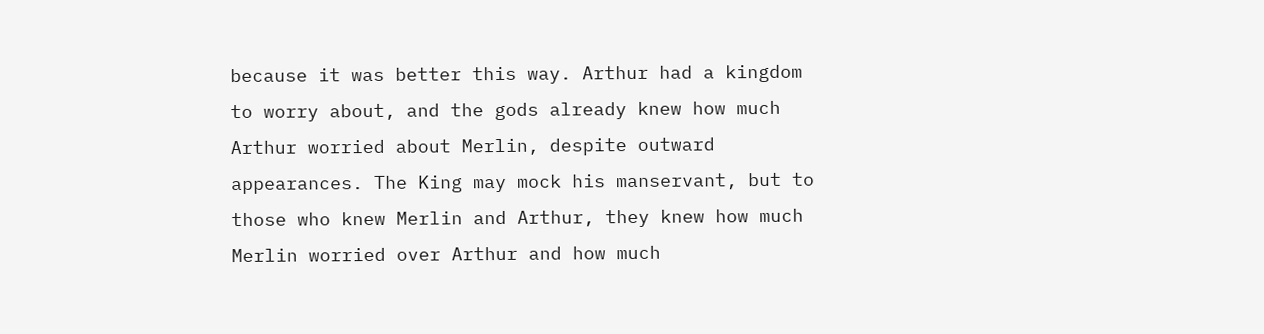because it was better this way. Arthur had a kingdom to worry about, and the gods already knew how much Arthur worried about Merlin, despite outward appearances. The King may mock his manservant, but to those who knew Merlin and Arthur, they knew how much Merlin worried over Arthur and how much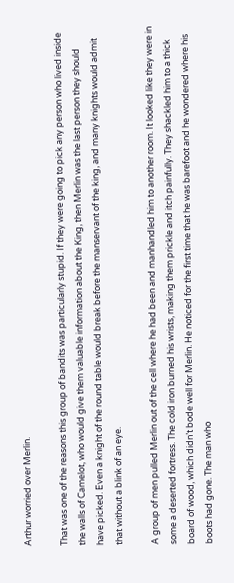Arthur worried over Merlin.

That was one of the reasons this group of bandits was particularly stupid. If they were going to pick any person who lived inside the walls of Camelot, who would give them valuable information about the King, then Merlin was the last person they should have picked. Even a knight of the round table would break before the manservant of the king, and many knights would admit that without a blink of an eye.

A group of men pulled Merlin out of the cell where he had been and manhandled him to another room. It looked like they were in some a deserted fortress. The cold iron burned his wrists, making them prickle and itch painfully. They shackled him to a thick board of wood, which didn’t bode well for Merlin. He noticed for the first time that he was barefoot and he wondered where his boots had gone. The man who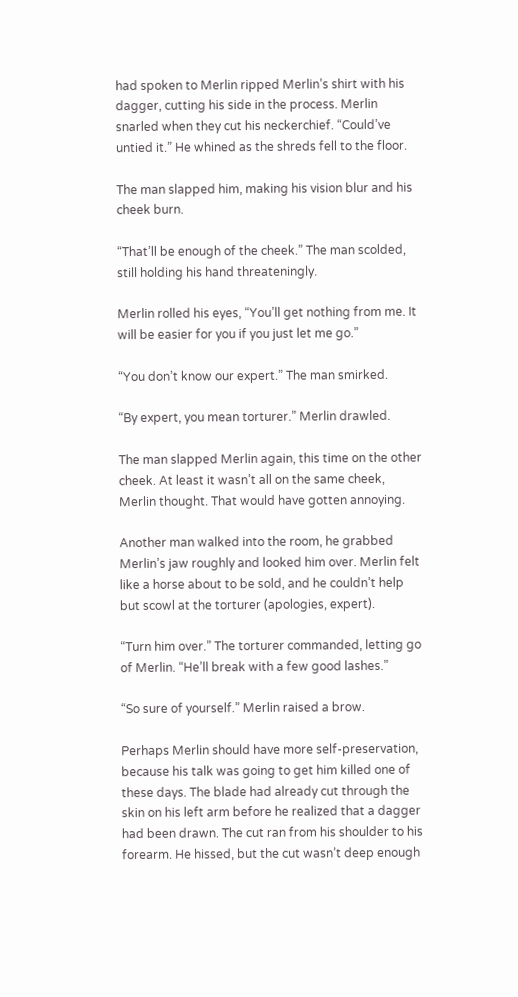had spoken to Merlin ripped Merlin’s shirt with his dagger, cutting his side in the process. Merlin snarled when they cut his neckerchief. “Could’ve untied it.” He whined as the shreds fell to the floor.

The man slapped him, making his vision blur and his cheek burn.

“That’ll be enough of the cheek.” The man scolded, still holding his hand threateningly.

Merlin rolled his eyes, “You’ll get nothing from me. It will be easier for you if you just let me go.”

“You don’t know our expert.” The man smirked.

“By expert, you mean torturer.” Merlin drawled.

The man slapped Merlin again, this time on the other cheek. At least it wasn’t all on the same cheek, Merlin thought. That would have gotten annoying.

Another man walked into the room, he grabbed Merlin’s jaw roughly and looked him over. Merlin felt like a horse about to be sold, and he couldn’t help but scowl at the torturer (apologies, expert).

“Turn him over.” The torturer commanded, letting go of Merlin. “He’ll break with a few good lashes.”

“So sure of yourself.” Merlin raised a brow.

Perhaps Merlin should have more self-preservation, because his talk was going to get him killed one of these days. The blade had already cut through the skin on his left arm before he realized that a dagger had been drawn. The cut ran from his shoulder to his forearm. He hissed, but the cut wasn’t deep enough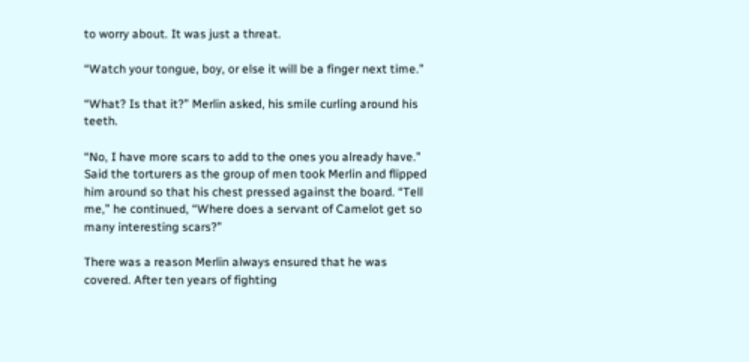to worry about. It was just a threat.

“Watch your tongue, boy, or else it will be a finger next time.”

“What? Is that it?” Merlin asked, his smile curling around his teeth.

“No, I have more scars to add to the ones you already have.” Said the torturers as the group of men took Merlin and flipped him around so that his chest pressed against the board. “Tell me,” he continued, “Where does a servant of Camelot get so many interesting scars?”

There was a reason Merlin always ensured that he was covered. After ten years of fighting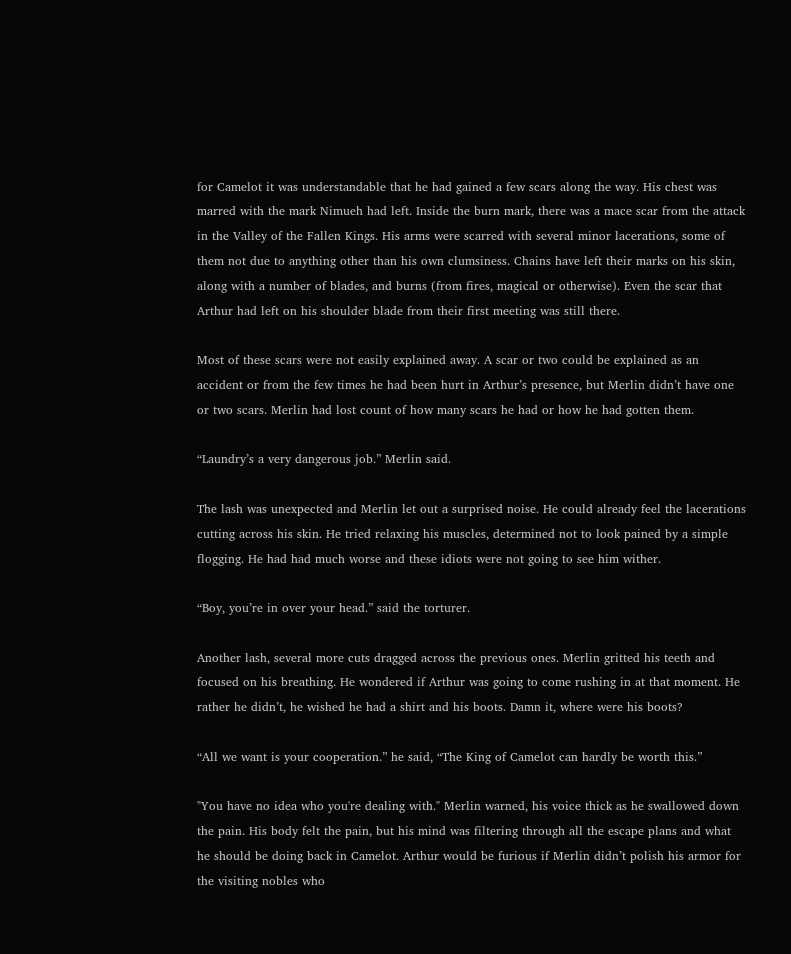for Camelot it was understandable that he had gained a few scars along the way. His chest was marred with the mark Nimueh had left. Inside the burn mark, there was a mace scar from the attack in the Valley of the Fallen Kings. His arms were scarred with several minor lacerations, some of them not due to anything other than his own clumsiness. Chains have left their marks on his skin, along with a number of blades, and burns (from fires, magical or otherwise). Even the scar that Arthur had left on his shoulder blade from their first meeting was still there.

Most of these scars were not easily explained away. A scar or two could be explained as an accident or from the few times he had been hurt in Arthur’s presence, but Merlin didn’t have one or two scars. Merlin had lost count of how many scars he had or how he had gotten them.

“Laundry’s a very dangerous job.” Merlin said.

The lash was unexpected and Merlin let out a surprised noise. He could already feel the lacerations cutting across his skin. He tried relaxing his muscles, determined not to look pained by a simple flogging. He had had much worse and these idiots were not going to see him wither.

“Boy, you’re in over your head.” said the torturer.

Another lash, several more cuts dragged across the previous ones. Merlin gritted his teeth and focused on his breathing. He wondered if Arthur was going to come rushing in at that moment. He rather he didn’t, he wished he had a shirt and his boots. Damn it, where were his boots?

“All we want is your cooperation.” he said, “The King of Camelot can hardly be worth this.”

"You have no idea who you're dealing with." Merlin warned, his voice thick as he swallowed down the pain. His body felt the pain, but his mind was filtering through all the escape plans and what he should be doing back in Camelot. Arthur would be furious if Merlin didn’t polish his armor for the visiting nobles who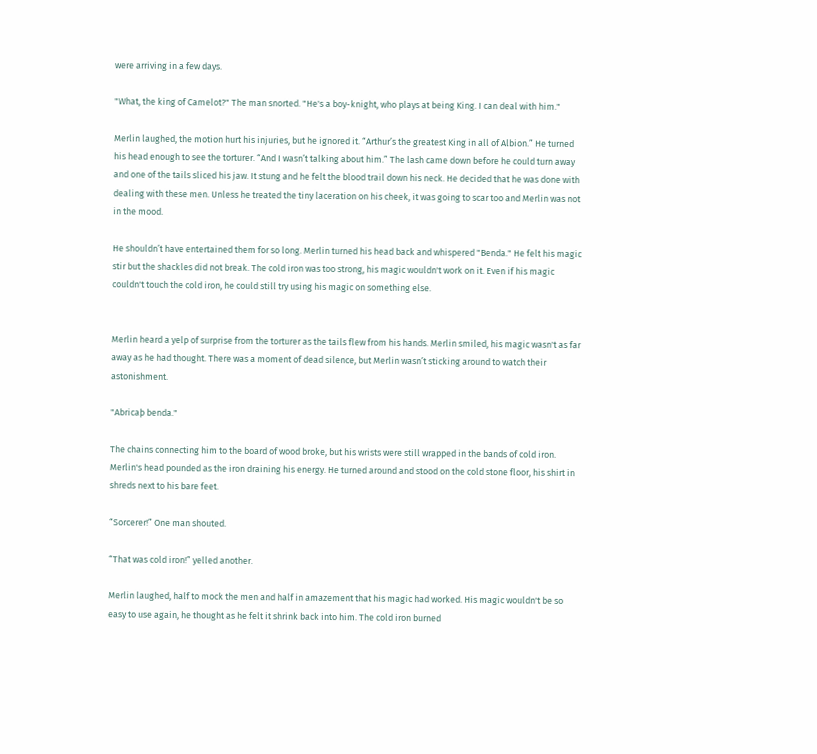were arriving in a few days.

"What, the king of Camelot?" The man snorted. "He's a boy-knight, who plays at being King. I can deal with him."

Merlin laughed, the motion hurt his injuries, but he ignored it. “Arthur’s the greatest King in all of Albion.” He turned his head enough to see the torturer. “And I wasn’t talking about him.” The lash came down before he could turn away and one of the tails sliced his jaw. It stung and he felt the blood trail down his neck. He decided that he was done with dealing with these men. Unless he treated the tiny laceration on his cheek, it was going to scar too and Merlin was not in the mood.

He shouldn’t have entertained them for so long. Merlin turned his head back and whispered "Benda." He felt his magic stir but the shackles did not break. The cold iron was too strong, his magic wouldn't work on it. Even if his magic couldn't touch the cold iron, he could still try using his magic on something else.


Merlin heard a yelp of surprise from the torturer as the tails flew from his hands. Merlin smiled, his magic wasn't as far away as he had thought. There was a moment of dead silence, but Merlin wasn’t sticking around to watch their astonishment.

"Abricaþ benda."

The chains connecting him to the board of wood broke, but his wrists were still wrapped in the bands of cold iron. Merlin's head pounded as the iron draining his energy. He turned around and stood on the cold stone floor, his shirt in shreds next to his bare feet.

“Sorcerer!” One man shouted.

“That was cold iron!” yelled another.

Merlin laughed, half to mock the men and half in amazement that his magic had worked. His magic wouldn't be so easy to use again, he thought as he felt it shrink back into him. The cold iron burned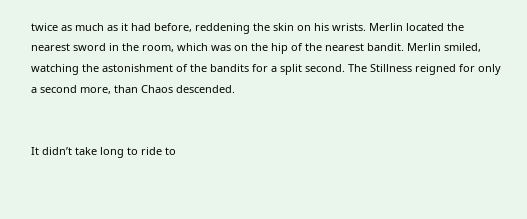twice as much as it had before, reddening the skin on his wrists. Merlin located the nearest sword in the room, which was on the hip of the nearest bandit. Merlin smiled, watching the astonishment of the bandits for a split second. The Stillness reigned for only a second more, than Chaos descended.


It didn’t take long to ride to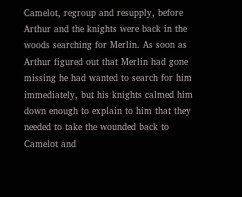Camelot, regroup and resupply, before Arthur and the knights were back in the woods searching for Merlin. As soon as Arthur figured out that Merlin had gone missing he had wanted to search for him immediately, but his knights calmed him down enough to explain to him that they needed to take the wounded back to Camelot and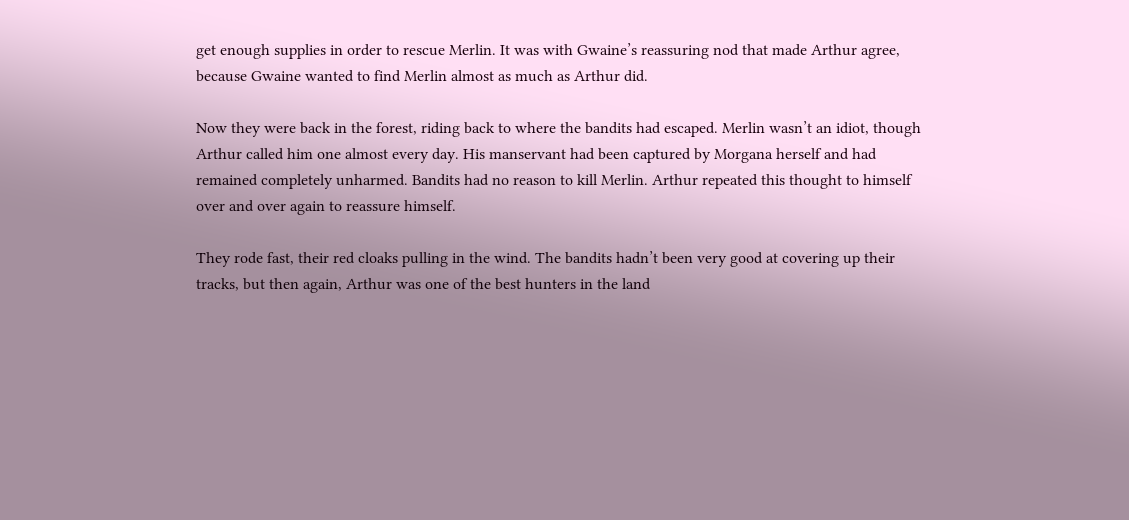get enough supplies in order to rescue Merlin. It was with Gwaine’s reassuring nod that made Arthur agree, because Gwaine wanted to find Merlin almost as much as Arthur did.

Now they were back in the forest, riding back to where the bandits had escaped. Merlin wasn’t an idiot, though Arthur called him one almost every day. His manservant had been captured by Morgana herself and had remained completely unharmed. Bandits had no reason to kill Merlin. Arthur repeated this thought to himself over and over again to reassure himself.

They rode fast, their red cloaks pulling in the wind. The bandits hadn’t been very good at covering up their tracks, but then again, Arthur was one of the best hunters in the land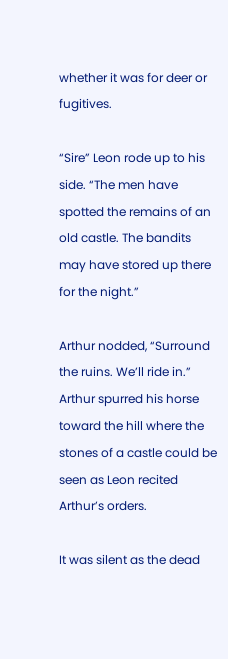whether it was for deer or fugitives.

“Sire” Leon rode up to his side. “The men have spotted the remains of an old castle. The bandits may have stored up there for the night.”

Arthur nodded, “Surround the ruins. We’ll ride in.” Arthur spurred his horse toward the hill where the stones of a castle could be seen as Leon recited Arthur’s orders.

It was silent as the dead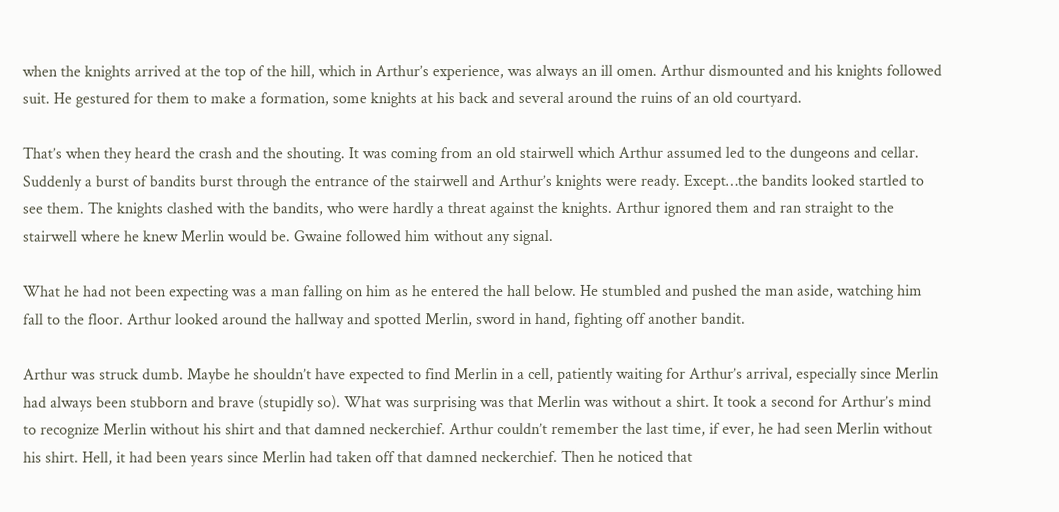when the knights arrived at the top of the hill, which in Arthur’s experience, was always an ill omen. Arthur dismounted and his knights followed suit. He gestured for them to make a formation, some knights at his back and several around the ruins of an old courtyard.

That’s when they heard the crash and the shouting. It was coming from an old stairwell which Arthur assumed led to the dungeons and cellar. Suddenly a burst of bandits burst through the entrance of the stairwell and Arthur’s knights were ready. Except…the bandits looked startled to see them. The knights clashed with the bandits, who were hardly a threat against the knights. Arthur ignored them and ran straight to the stairwell where he knew Merlin would be. Gwaine followed him without any signal.

What he had not been expecting was a man falling on him as he entered the hall below. He stumbled and pushed the man aside, watching him fall to the floor. Arthur looked around the hallway and spotted Merlin, sword in hand, fighting off another bandit.

Arthur was struck dumb. Maybe he shouldn’t have expected to find Merlin in a cell, patiently waiting for Arthur’s arrival, especially since Merlin had always been stubborn and brave (stupidly so). What was surprising was that Merlin was without a shirt. It took a second for Arthur’s mind to recognize Merlin without his shirt and that damned neckerchief. Arthur couldn’t remember the last time, if ever, he had seen Merlin without his shirt. Hell, it had been years since Merlin had taken off that damned neckerchief. Then he noticed that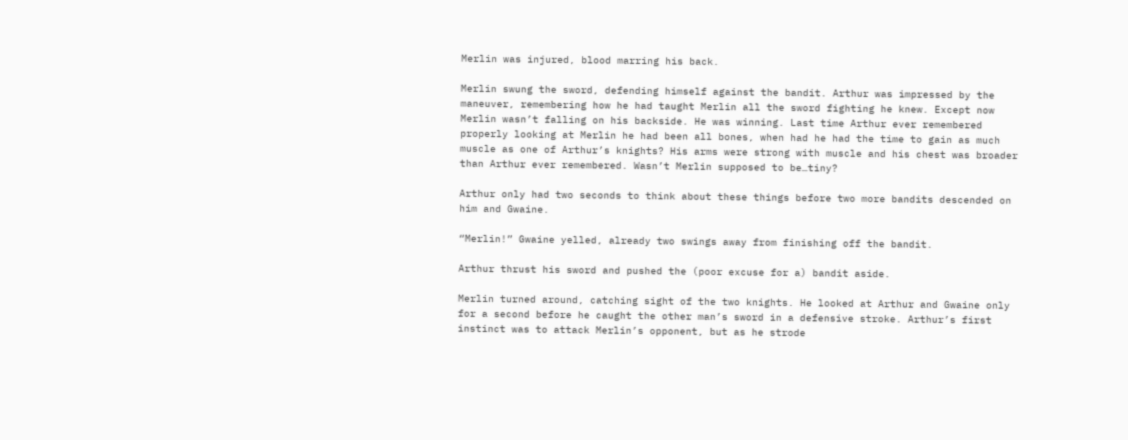Merlin was injured, blood marring his back.

Merlin swung the sword, defending himself against the bandit. Arthur was impressed by the maneuver, remembering how he had taught Merlin all the sword fighting he knew. Except now Merlin wasn’t falling on his backside. He was winning. Last time Arthur ever remembered properly looking at Merlin he had been all bones, when had he had the time to gain as much muscle as one of Arthur’s knights? His arms were strong with muscle and his chest was broader than Arthur ever remembered. Wasn’t Merlin supposed to be…tiny?

Arthur only had two seconds to think about these things before two more bandits descended on him and Gwaine.

“Merlin!” Gwaine yelled, already two swings away from finishing off the bandit.

Arthur thrust his sword and pushed the (poor excuse for a) bandit aside.

Merlin turned around, catching sight of the two knights. He looked at Arthur and Gwaine only for a second before he caught the other man’s sword in a defensive stroke. Arthur’s first instinct was to attack Merlin’s opponent, but as he strode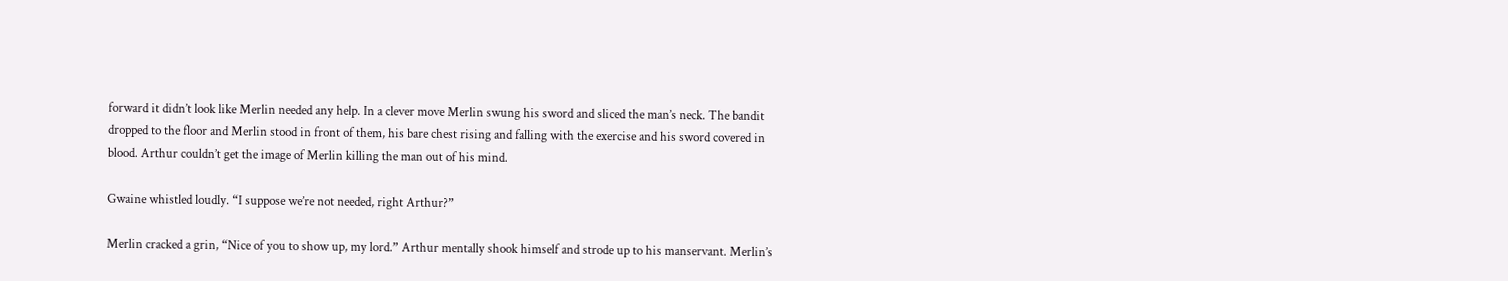forward it didn’t look like Merlin needed any help. In a clever move Merlin swung his sword and sliced the man’s neck. The bandit dropped to the floor and Merlin stood in front of them, his bare chest rising and falling with the exercise and his sword covered in blood. Arthur couldn’t get the image of Merlin killing the man out of his mind.

Gwaine whistled loudly. “I suppose we’re not needed, right Arthur?”

Merlin cracked a grin, “Nice of you to show up, my lord.” Arthur mentally shook himself and strode up to his manservant. Merlin’s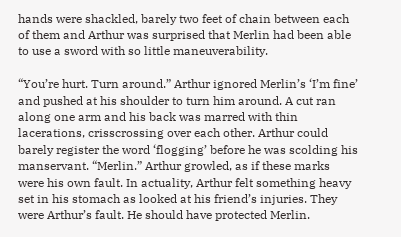hands were shackled, barely two feet of chain between each of them and Arthur was surprised that Merlin had been able to use a sword with so little maneuverability.

“You’re hurt. Turn around.” Arthur ignored Merlin’s ‘I’m fine’ and pushed at his shoulder to turn him around. A cut ran along one arm and his back was marred with thin lacerations, crisscrossing over each other. Arthur could barely register the word ‘flogging’ before he was scolding his manservant. “Merlin.” Arthur growled, as if these marks were his own fault. In actuality, Arthur felt something heavy set in his stomach as looked at his friend’s injuries. They were Arthur’s fault. He should have protected Merlin.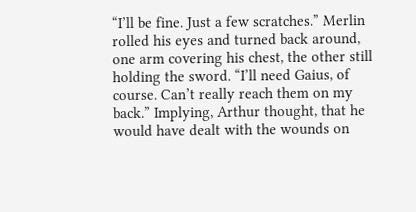“I’ll be fine. Just a few scratches.” Merlin rolled his eyes and turned back around, one arm covering his chest, the other still holding the sword. “I’ll need Gaius, of course. Can’t really reach them on my back.” Implying, Arthur thought, that he would have dealt with the wounds on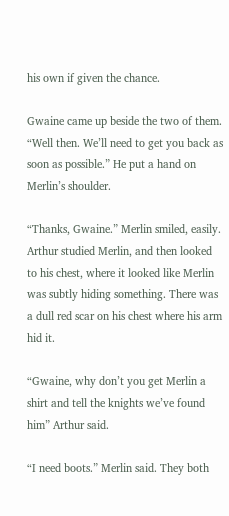his own if given the chance.

Gwaine came up beside the two of them. “Well then. We’ll need to get you back as soon as possible.” He put a hand on Merlin’s shoulder.

“Thanks, Gwaine.” Merlin smiled, easily. Arthur studied Merlin, and then looked to his chest, where it looked like Merlin was subtly hiding something. There was a dull red scar on his chest where his arm hid it.

“Gwaine, why don’t you get Merlin a shirt and tell the knights we’ve found him” Arthur said.

“I need boots.” Merlin said. They both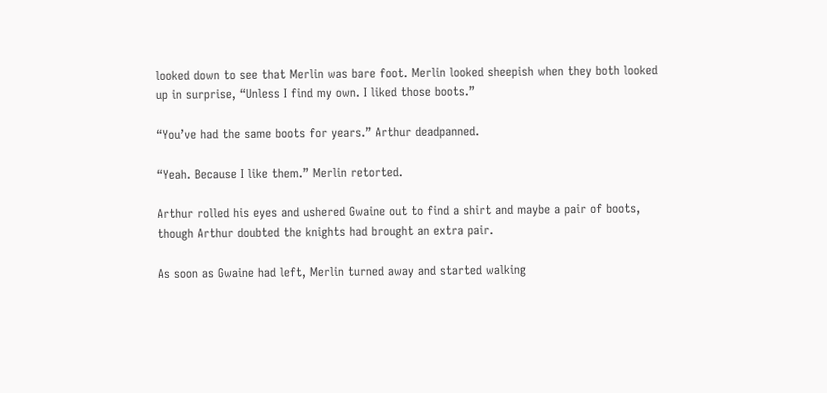looked down to see that Merlin was bare foot. Merlin looked sheepish when they both looked up in surprise, “Unless I find my own. I liked those boots.”

“You’ve had the same boots for years.” Arthur deadpanned.

“Yeah. Because I like them.” Merlin retorted.

Arthur rolled his eyes and ushered Gwaine out to find a shirt and maybe a pair of boots, though Arthur doubted the knights had brought an extra pair.

As soon as Gwaine had left, Merlin turned away and started walking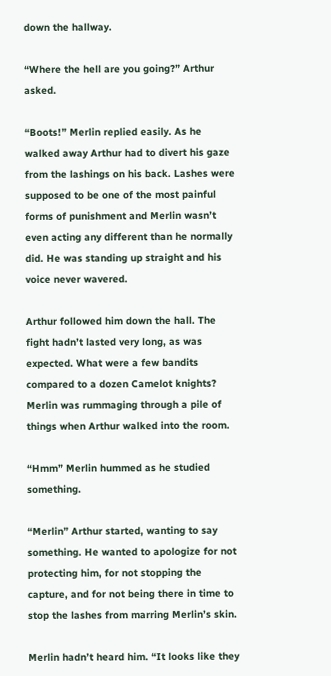down the hallway.

“Where the hell are you going?” Arthur asked.

“Boots!” Merlin replied easily. As he walked away Arthur had to divert his gaze from the lashings on his back. Lashes were supposed to be one of the most painful forms of punishment and Merlin wasn’t even acting any different than he normally did. He was standing up straight and his voice never wavered.

Arthur followed him down the hall. The fight hadn’t lasted very long, as was expected. What were a few bandits compared to a dozen Camelot knights? Merlin was rummaging through a pile of things when Arthur walked into the room.

“Hmm” Merlin hummed as he studied something.

“Merlin” Arthur started, wanting to say something. He wanted to apologize for not protecting him, for not stopping the capture, and for not being there in time to stop the lashes from marring Merlin’s skin.

Merlin hadn’t heard him. “It looks like they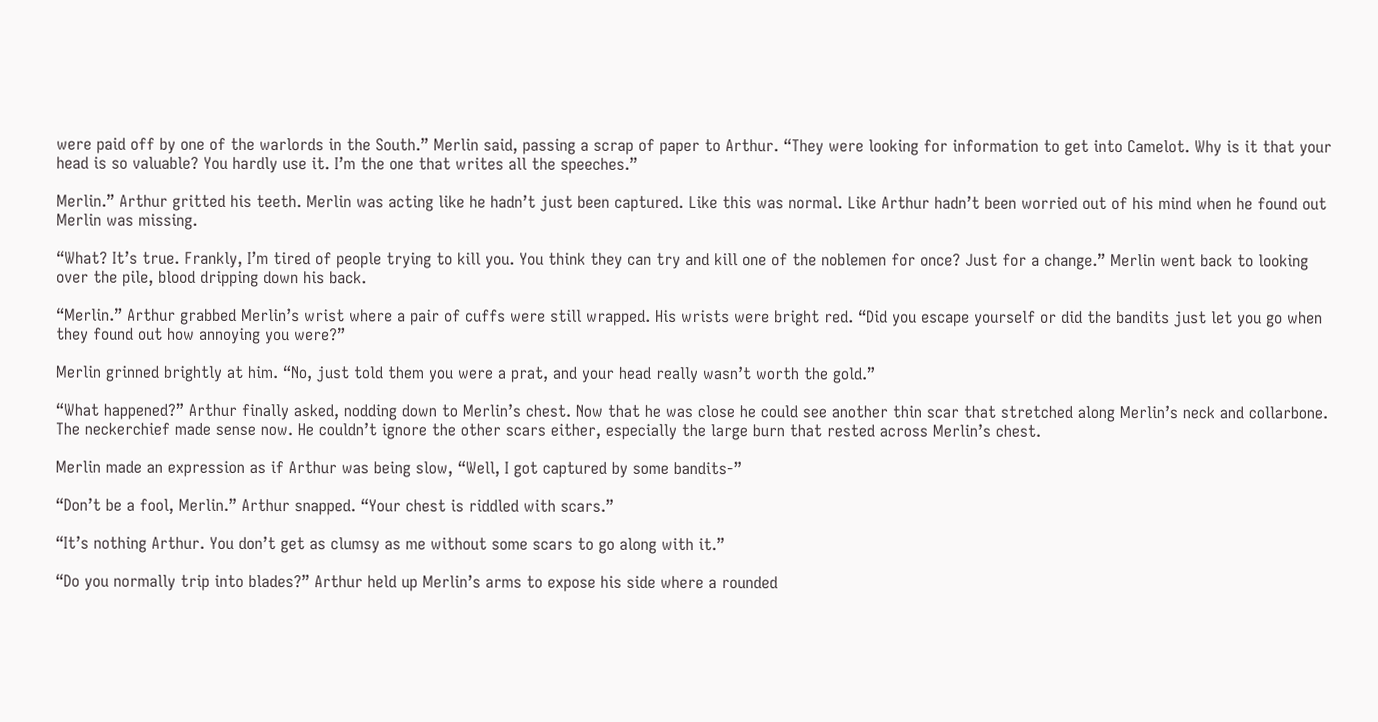were paid off by one of the warlords in the South.” Merlin said, passing a scrap of paper to Arthur. “They were looking for information to get into Camelot. Why is it that your head is so valuable? You hardly use it. I’m the one that writes all the speeches.”

Merlin.” Arthur gritted his teeth. Merlin was acting like he hadn’t just been captured. Like this was normal. Like Arthur hadn’t been worried out of his mind when he found out Merlin was missing.

“What? It’s true. Frankly, I’m tired of people trying to kill you. You think they can try and kill one of the noblemen for once? Just for a change.” Merlin went back to looking over the pile, blood dripping down his back.

“Merlin.” Arthur grabbed Merlin’s wrist where a pair of cuffs were still wrapped. His wrists were bright red. “Did you escape yourself or did the bandits just let you go when they found out how annoying you were?”

Merlin grinned brightly at him. “No, just told them you were a prat, and your head really wasn’t worth the gold.”

“What happened?” Arthur finally asked, nodding down to Merlin’s chest. Now that he was close he could see another thin scar that stretched along Merlin’s neck and collarbone. The neckerchief made sense now. He couldn’t ignore the other scars either, especially the large burn that rested across Merlin’s chest.

Merlin made an expression as if Arthur was being slow, “Well, I got captured by some bandits-”

“Don’t be a fool, Merlin.” Arthur snapped. “Your chest is riddled with scars.”

“It’s nothing Arthur. You don’t get as clumsy as me without some scars to go along with it.”

“Do you normally trip into blades?” Arthur held up Merlin’s arms to expose his side where a rounded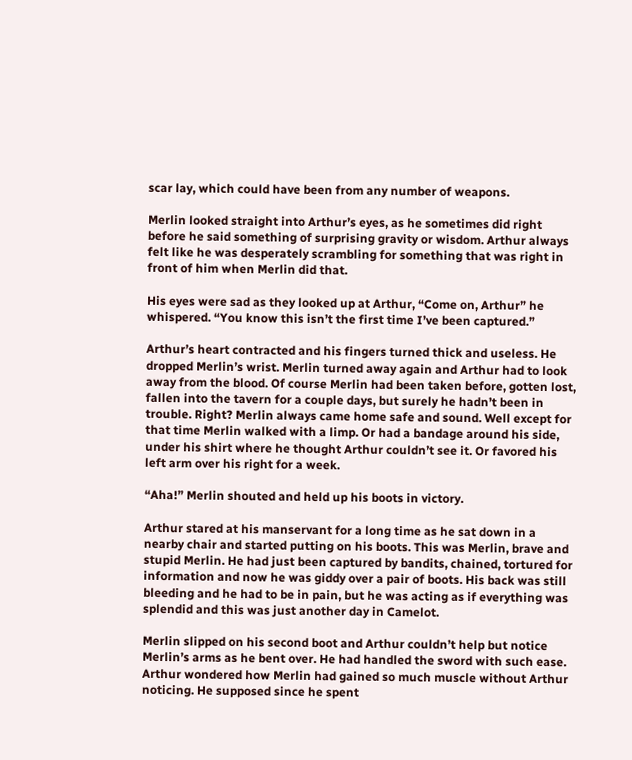scar lay, which could have been from any number of weapons.

Merlin looked straight into Arthur’s eyes, as he sometimes did right before he said something of surprising gravity or wisdom. Arthur always felt like he was desperately scrambling for something that was right in front of him when Merlin did that.

His eyes were sad as they looked up at Arthur, “Come on, Arthur” he whispered. “You know this isn’t the first time I’ve been captured.”

Arthur’s heart contracted and his fingers turned thick and useless. He dropped Merlin’s wrist. Merlin turned away again and Arthur had to look away from the blood. Of course Merlin had been taken before, gotten lost, fallen into the tavern for a couple days, but surely he hadn’t been in trouble. Right? Merlin always came home safe and sound. Well except for that time Merlin walked with a limp. Or had a bandage around his side, under his shirt where he thought Arthur couldn’t see it. Or favored his left arm over his right for a week.

“Aha!” Merlin shouted and held up his boots in victory.

Arthur stared at his manservant for a long time as he sat down in a nearby chair and started putting on his boots. This was Merlin, brave and stupid Merlin. He had just been captured by bandits, chained, tortured for information and now he was giddy over a pair of boots. His back was still bleeding and he had to be in pain, but he was acting as if everything was splendid and this was just another day in Camelot.

Merlin slipped on his second boot and Arthur couldn’t help but notice Merlin’s arms as he bent over. He had handled the sword with such ease.  Arthur wondered how Merlin had gained so much muscle without Arthur noticing. He supposed since he spent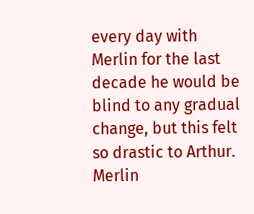every day with Merlin for the last decade he would be blind to any gradual change, but this felt so drastic to Arthur. Merlin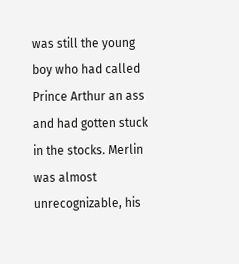was still the young boy who had called Prince Arthur an ass and had gotten stuck in the stocks. Merlin was almost unrecognizable, his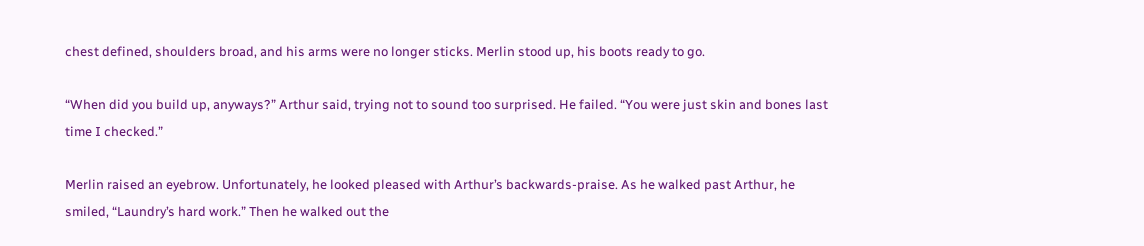chest defined, shoulders broad, and his arms were no longer sticks. Merlin stood up, his boots ready to go.

“When did you build up, anyways?” Arthur said, trying not to sound too surprised. He failed. “You were just skin and bones last time I checked.”

Merlin raised an eyebrow. Unfortunately, he looked pleased with Arthur’s backwards-praise. As he walked past Arthur, he smiled, “Laundry’s hard work.” Then he walked out the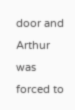door and Arthur was forced to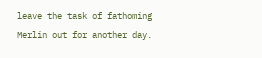leave the task of fathoming Merlin out for another day.